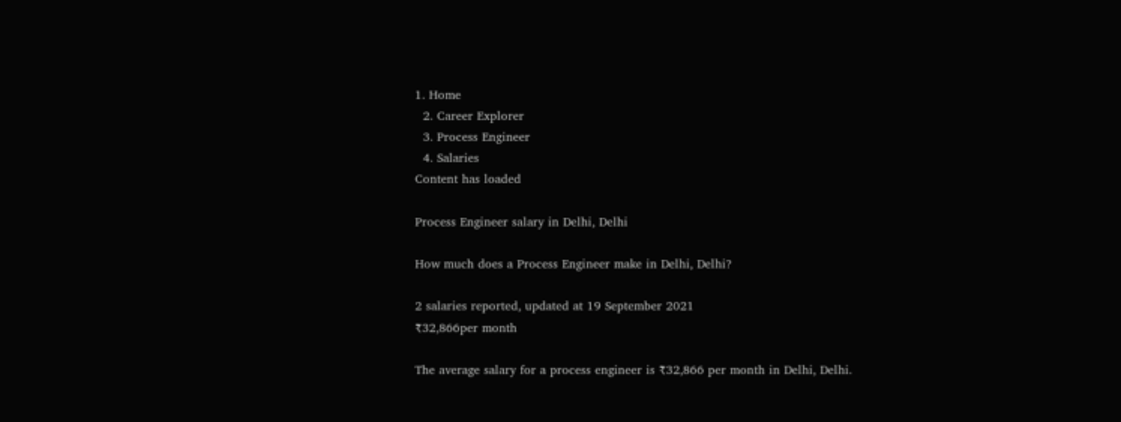1. Home
  2. Career Explorer
  3. Process Engineer
  4. Salaries
Content has loaded

Process Engineer salary in Delhi, Delhi

How much does a Process Engineer make in Delhi, Delhi?

2 salaries reported, updated at 19 September 2021
₹32,866per month

The average salary for a process engineer is ₹32,866 per month in Delhi, Delhi.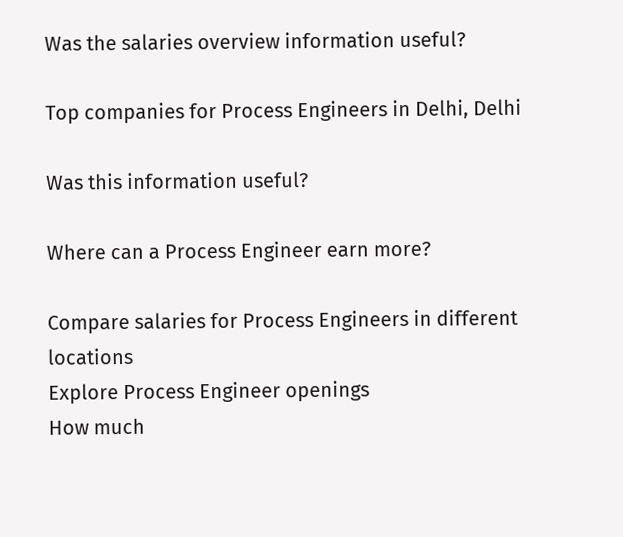Was the salaries overview information useful?

Top companies for Process Engineers in Delhi, Delhi

Was this information useful?

Where can a Process Engineer earn more?

Compare salaries for Process Engineers in different locations
Explore Process Engineer openings
How much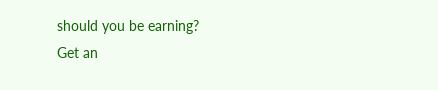should you be earning?
Get an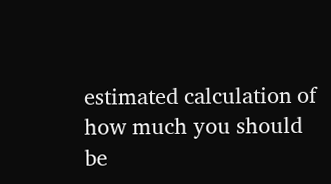estimated calculation of how much you should be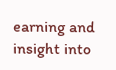earning and insight into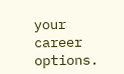your career options.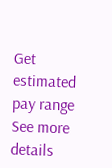Get estimated pay range
See more details